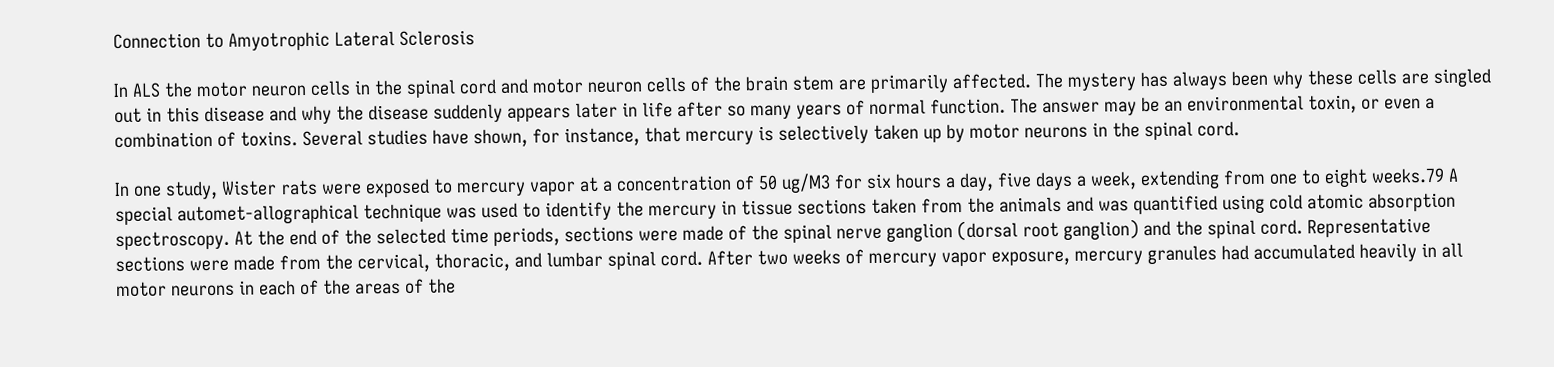Connection to Amyotrophic Lateral Sclerosis

In ALS the motor neuron cells in the spinal cord and motor neuron cells of the brain stem are primarily affected. The mystery has always been why these cells are singled out in this disease and why the disease suddenly appears later in life after so many years of normal function. The answer may be an environmental toxin, or even a combination of toxins. Several studies have shown, for instance, that mercury is selectively taken up by motor neurons in the spinal cord.

In one study, Wister rats were exposed to mercury vapor at a concentration of 50 ug/M3 for six hours a day, five days a week, extending from one to eight weeks.79 A special automet-allographical technique was used to identify the mercury in tissue sections taken from the animals and was quantified using cold atomic absorption spectroscopy. At the end of the selected time periods, sections were made of the spinal nerve ganglion (dorsal root ganglion) and the spinal cord. Representative sections were made from the cervical, thoracic, and lumbar spinal cord. After two weeks of mercury vapor exposure, mercury granules had accumulated heavily in all motor neurons in each of the areas of the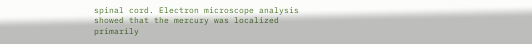spinal cord. Electron microscope analysis showed that the mercury was localized primarily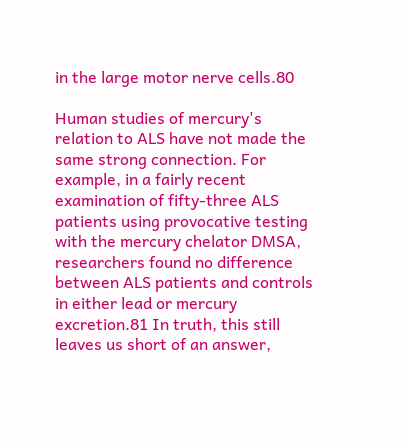in the large motor nerve cells.80

Human studies of mercury's relation to ALS have not made the same strong connection. For example, in a fairly recent examination of fifty-three ALS patients using provocative testing with the mercury chelator DMSA, researchers found no difference between ALS patients and controls in either lead or mercury excretion.81 In truth, this still leaves us short of an answer,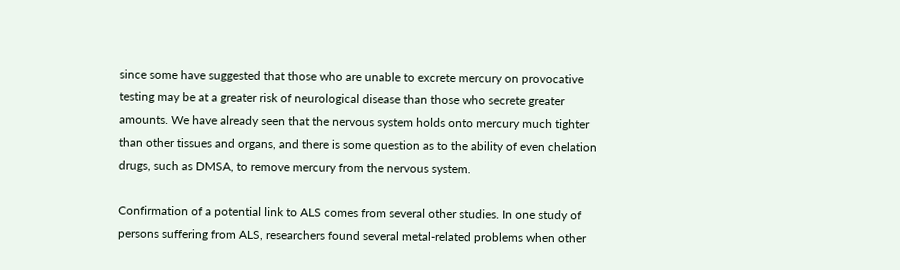since some have suggested that those who are unable to excrete mercury on provocative testing may be at a greater risk of neurological disease than those who secrete greater amounts. We have already seen that the nervous system holds onto mercury much tighter than other tissues and organs, and there is some question as to the ability of even chelation drugs, such as DMSA, to remove mercury from the nervous system.

Confirmation of a potential link to ALS comes from several other studies. In one study of persons suffering from ALS, researchers found several metal-related problems when other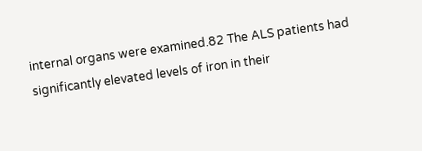internal organs were examined.82 The ALS patients had significantly elevated levels of iron in their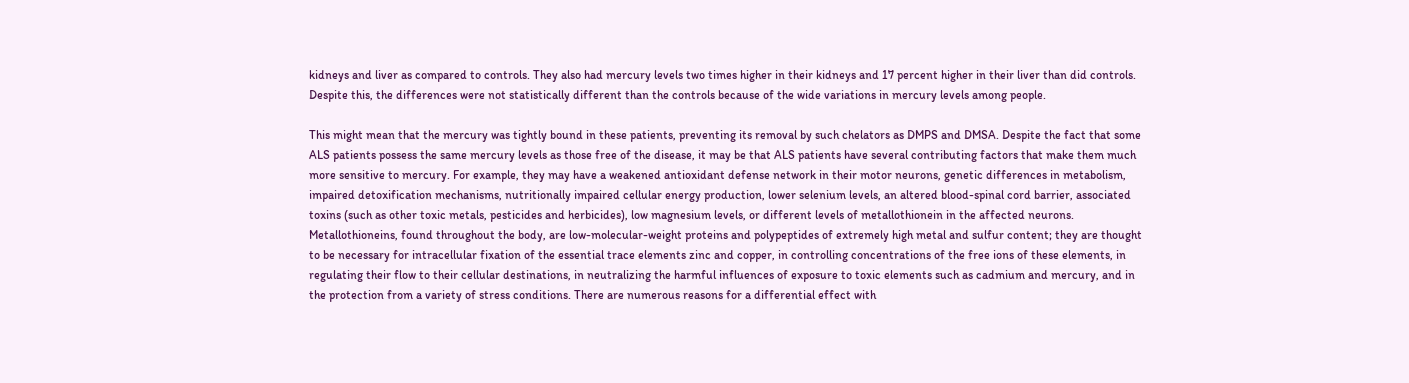kidneys and liver as compared to controls. They also had mercury levels two times higher in their kidneys and 17 percent higher in their liver than did controls. Despite this, the differences were not statistically different than the controls because of the wide variations in mercury levels among people.

This might mean that the mercury was tightly bound in these patients, preventing its removal by such chelators as DMPS and DMSA. Despite the fact that some ALS patients possess the same mercury levels as those free of the disease, it may be that ALS patients have several contributing factors that make them much more sensitive to mercury. For example, they may have a weakened antioxidant defense network in their motor neurons, genetic differences in metabolism, impaired detoxification mechanisms, nutritionally impaired cellular energy production, lower selenium levels, an altered blood-spinal cord barrier, associated toxins (such as other toxic metals, pesticides and herbicides), low magnesium levels, or different levels of metallothionein in the affected neurons. Metallothioneins, found throughout the body, are low-molecular-weight proteins and polypeptides of extremely high metal and sulfur content; they are thought to be necessary for intracellular fixation of the essential trace elements zinc and copper, in controlling concentrations of the free ions of these elements, in regulating their flow to their cellular destinations, in neutralizing the harmful influences of exposure to toxic elements such as cadmium and mercury, and in the protection from a variety of stress conditions. There are numerous reasons for a differential effect with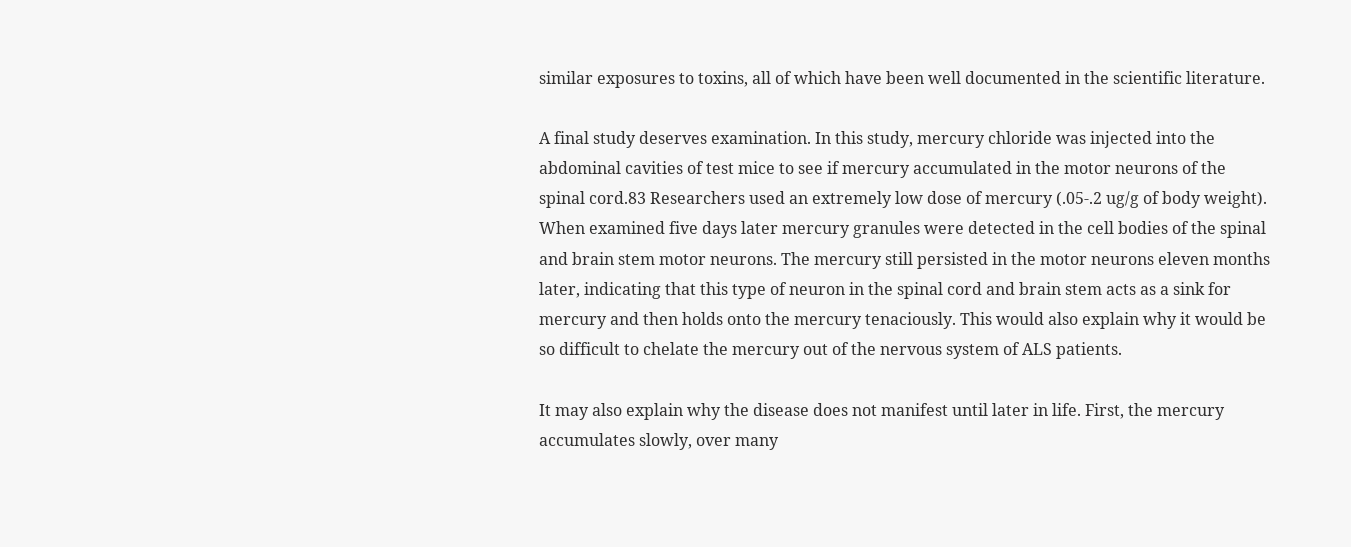similar exposures to toxins, all of which have been well documented in the scientific literature.

A final study deserves examination. In this study, mercury chloride was injected into the abdominal cavities of test mice to see if mercury accumulated in the motor neurons of the spinal cord.83 Researchers used an extremely low dose of mercury (.05-.2 ug/g of body weight). When examined five days later mercury granules were detected in the cell bodies of the spinal and brain stem motor neurons. The mercury still persisted in the motor neurons eleven months later, indicating that this type of neuron in the spinal cord and brain stem acts as a sink for mercury and then holds onto the mercury tenaciously. This would also explain why it would be so difficult to chelate the mercury out of the nervous system of ALS patients.

It may also explain why the disease does not manifest until later in life. First, the mercury accumulates slowly, over many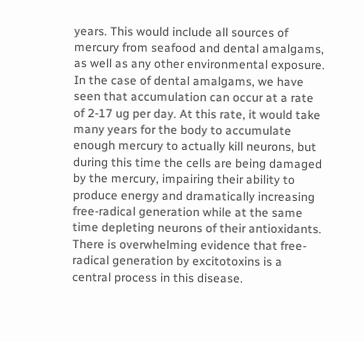years. This would include all sources of mercury from seafood and dental amalgams, as well as any other environmental exposure. In the case of dental amalgams, we have seen that accumulation can occur at a rate of 2-17 ug per day. At this rate, it would take many years for the body to accumulate enough mercury to actually kill neurons, but during this time the cells are being damaged by the mercury, impairing their ability to produce energy and dramatically increasing free-radical generation while at the same time depleting neurons of their antioxidants. There is overwhelming evidence that free-radical generation by excitotoxins is a central process in this disease.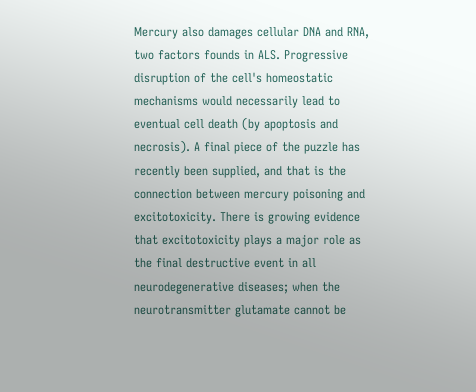Mercury also damages cellular DNA and RNA, two factors founds in ALS. Progressive disruption of the cell's homeostatic mechanisms would necessarily lead to eventual cell death (by apoptosis and necrosis). A final piece of the puzzle has recently been supplied, and that is the connection between mercury poisoning and excitotoxicity. There is growing evidence that excitotoxicity plays a major role as the final destructive event in all neurodegenerative diseases; when the neurotransmitter glutamate cannot be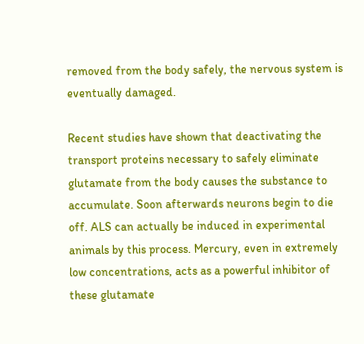removed from the body safely, the nervous system is eventually damaged.

Recent studies have shown that deactivating the transport proteins necessary to safely eliminate glutamate from the body causes the substance to accumulate. Soon afterwards neurons begin to die off. ALS can actually be induced in experimental animals by this process. Mercury, even in extremely low concentrations, acts as a powerful inhibitor of these glutamate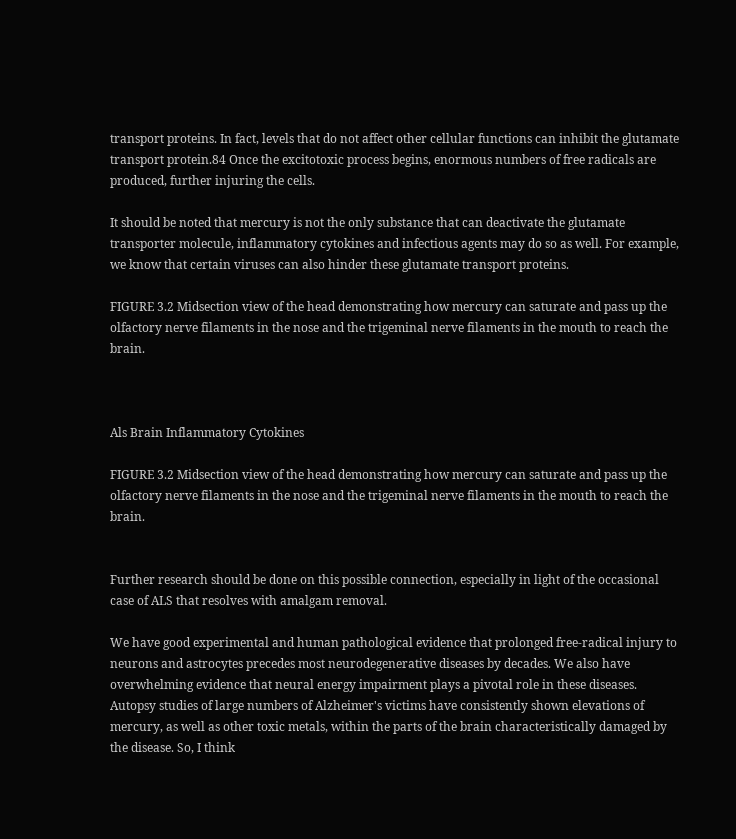transport proteins. In fact, levels that do not affect other cellular functions can inhibit the glutamate transport protein.84 Once the excitotoxic process begins, enormous numbers of free radicals are produced, further injuring the cells.

It should be noted that mercury is not the only substance that can deactivate the glutamate transporter molecule, inflammatory cytokines and infectious agents may do so as well. For example, we know that certain viruses can also hinder these glutamate transport proteins.

FIGURE 3.2 Midsection view of the head demonstrating how mercury can saturate and pass up the olfactory nerve filaments in the nose and the trigeminal nerve filaments in the mouth to reach the brain.



Als Brain Inflammatory Cytokines

FIGURE 3.2 Midsection view of the head demonstrating how mercury can saturate and pass up the olfactory nerve filaments in the nose and the trigeminal nerve filaments in the mouth to reach the brain.


Further research should be done on this possible connection, especially in light of the occasional case of ALS that resolves with amalgam removal.

We have good experimental and human pathological evidence that prolonged free-radical injury to neurons and astrocytes precedes most neurodegenerative diseases by decades. We also have overwhelming evidence that neural energy impairment plays a pivotal role in these diseases. Autopsy studies of large numbers of Alzheimer's victims have consistently shown elevations of mercury, as well as other toxic metals, within the parts of the brain characteristically damaged by the disease. So, I think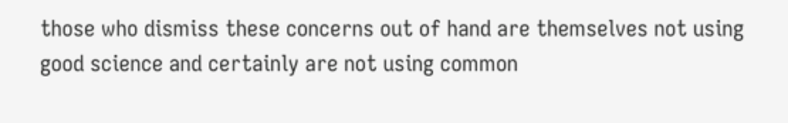those who dismiss these concerns out of hand are themselves not using good science and certainly are not using common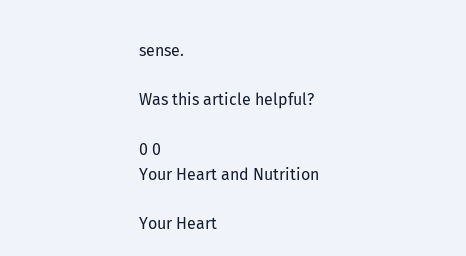sense.

Was this article helpful?

0 0
Your Heart and Nutrition

Your Heart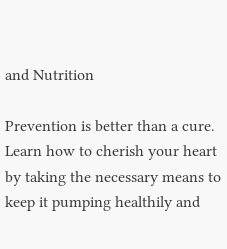and Nutrition

Prevention is better than a cure. Learn how to cherish your heart by taking the necessary means to keep it pumping healthily and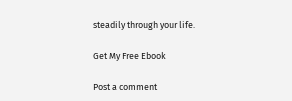steadily through your life.

Get My Free Ebook

Post a comment